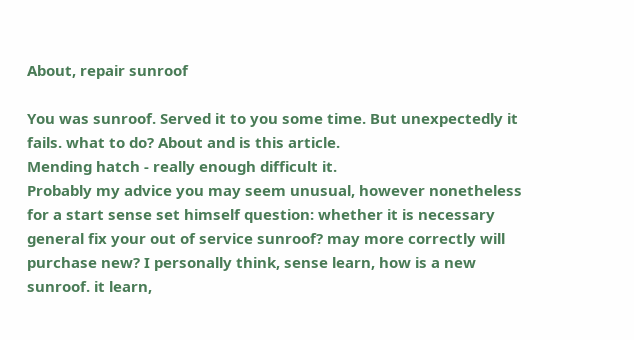About, repair sunroof

You was sunroof. Served it to you some time. But unexpectedly it fails. what to do? About and is this article.
Mending hatch - really enough difficult it.
Probably my advice you may seem unusual, however nonetheless for a start sense set himself question: whether it is necessary general fix your out of service sunroof? may more correctly will purchase new? I personally think, sense learn, how is a new sunroof. it learn,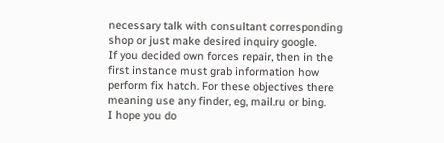necessary talk with consultant corresponding shop or just make desired inquiry google.
If you decided own forces repair, then in the first instance must grab information how perform fix hatch. For these objectives there meaning use any finder, eg, mail.ru or bing.
I hope you do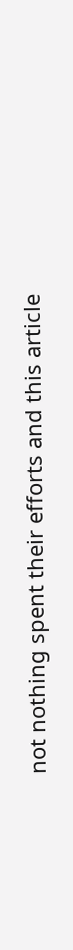not nothing spent their efforts and this article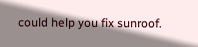could help you fix sunroof.